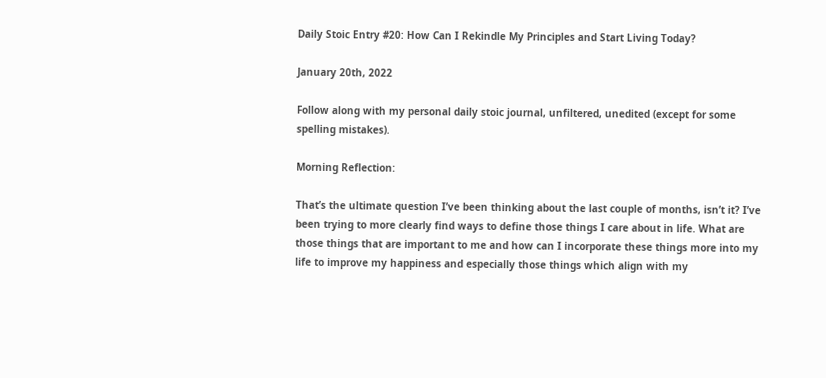Daily Stoic Entry #20: How Can I Rekindle My Principles and Start Living Today?

January 20th, 2022

Follow along with my personal daily stoic journal, unfiltered, unedited (except for some spelling mistakes).

Morning Reflection:

That’s the ultimate question I’ve been thinking about the last couple of months, isn’t it? I’ve been trying to more clearly find ways to define those things I care about in life. What are those things that are important to me and how can I incorporate these things more into my life to improve my happiness and especially those things which align with my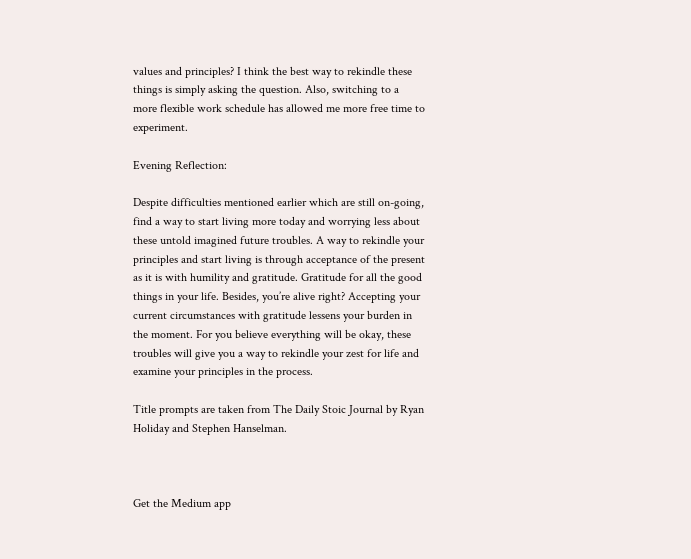values and principles? I think the best way to rekindle these things is simply asking the question. Also, switching to a more flexible work schedule has allowed me more free time to experiment.

Evening Reflection:

Despite difficulties mentioned earlier which are still on-going, find a way to start living more today and worrying less about these untold imagined future troubles. A way to rekindle your principles and start living is through acceptance of the present as it is with humility and gratitude. Gratitude for all the good things in your life. Besides, you’re alive right? Accepting your current circumstances with gratitude lessens your burden in the moment. For you believe everything will be okay, these troubles will give you a way to rekindle your zest for life and examine your principles in the process.

Title prompts are taken from The Daily Stoic Journal by Ryan Holiday and Stephen Hanselman.



Get the Medium app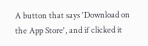A button that says 'Download on the App Store', and if clicked it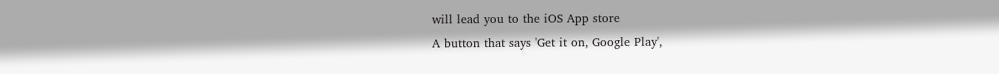will lead you to the iOS App store
A button that says 'Get it on, Google Play',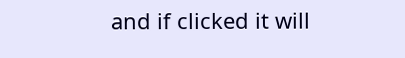and if clicked it will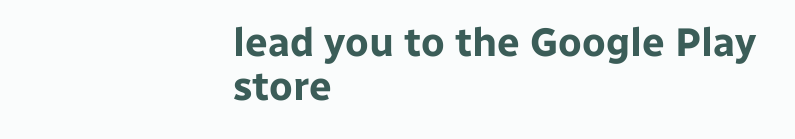lead you to the Google Play store